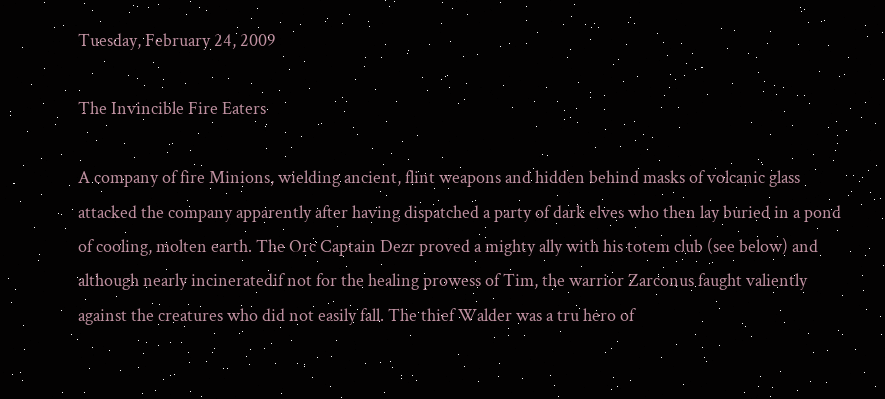Tuesday, February 24, 2009

The Invincible Fire Eaters

A company of fire Minions, wielding ancient, flint weapons and hidden behind masks of volcanic glass attacked the company apparently after having dispatched a party of dark elves who then lay buried in a pond of cooling, molten earth. The Orc Captain Dezr proved a mighty ally with his totem club (see below) and although nearly incineratedif not for the healing prowess of Tim, the warrior Zarconus faught valiently against the creatures who did not easily fall. The thief Walder was a tru hero of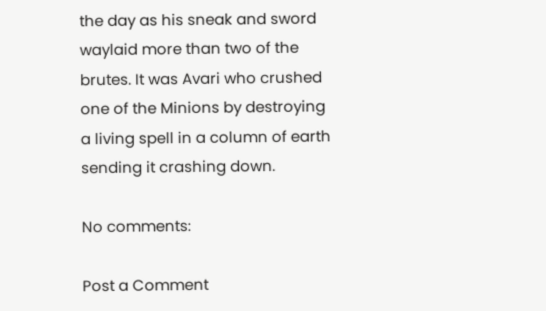the day as his sneak and sword waylaid more than two of the brutes. It was Avari who crushed one of the Minions by destroying a living spell in a column of earth sending it crashing down.

No comments:

Post a Comment